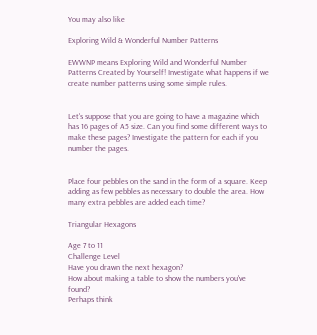You may also like

Exploring Wild & Wonderful Number Patterns

EWWNP means Exploring Wild and Wonderful Number Patterns Created by Yourself! Investigate what happens if we create number patterns using some simple rules.


Let's suppose that you are going to have a magazine which has 16 pages of A5 size. Can you find some different ways to make these pages? Investigate the pattern for each if you number the pages.


Place four pebbles on the sand in the form of a square. Keep adding as few pebbles as necessary to double the area. How many extra pebbles are added each time?

Triangular Hexagons

Age 7 to 11
Challenge Level
Have you drawn the next hexagon?
How about making a table to show the numbers you've found?
Perhaps think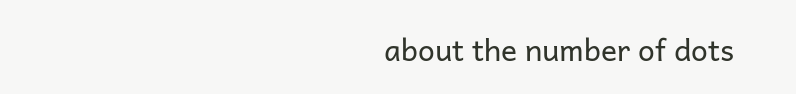about the number of dots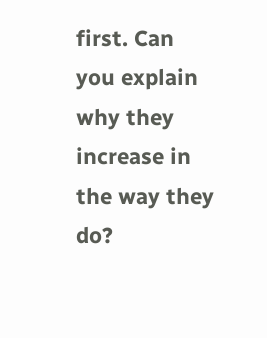first. Can you explain why they increase in the way they do?